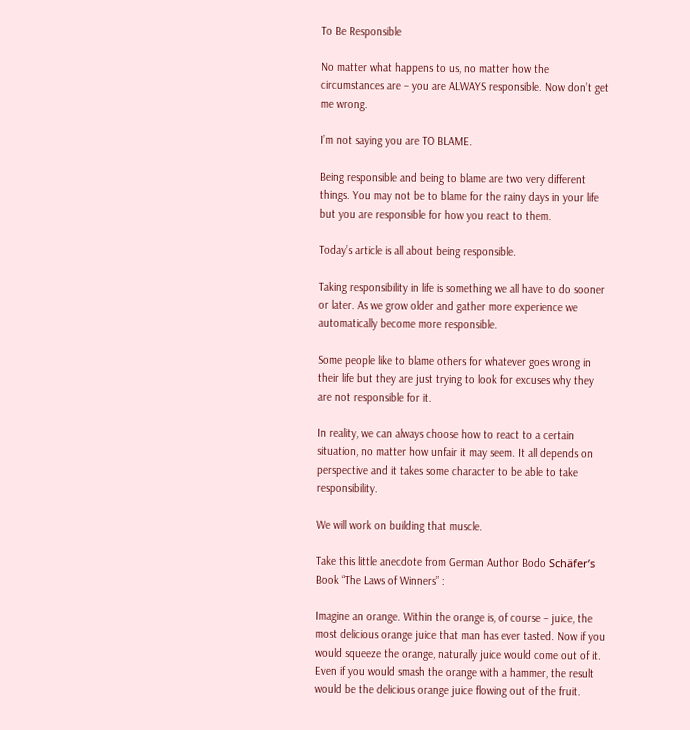To Be Responsible

No matter what happens to us, no matter how the circumstances are – you are ALWAYS responsible. Now don’t get me wrong.

I’m not saying you are TO BLAME.

Being responsible and being to blame are two very different things. You may not be to blame for the rainy days in your life but you are responsible for how you react to them.

Today’s article is all about being responsible.

Taking responsibility in life is something we all have to do sooner or later. As we grow older and gather more experience we automatically become more responsible.

Some people like to blame others for whatever goes wrong in their life but they are just trying to look for excuses why they are not responsible for it.

In reality, we can always choose how to react to a certain situation, no matter how unfair it may seem. It all depends on perspective and it takes some character to be able to take responsibility.

We will work on building that muscle.

Take this little anecdote from German Author Bodo Schäfer’s Book “The Laws of Winners” :

Imagine an orange. Within the orange is, of course – juice, the most delicious orange juice that man has ever tasted. Now if you would squeeze the orange, naturally juice would come out of it. Even if you would smash the orange with a hammer, the result would be the delicious orange juice flowing out of the fruit.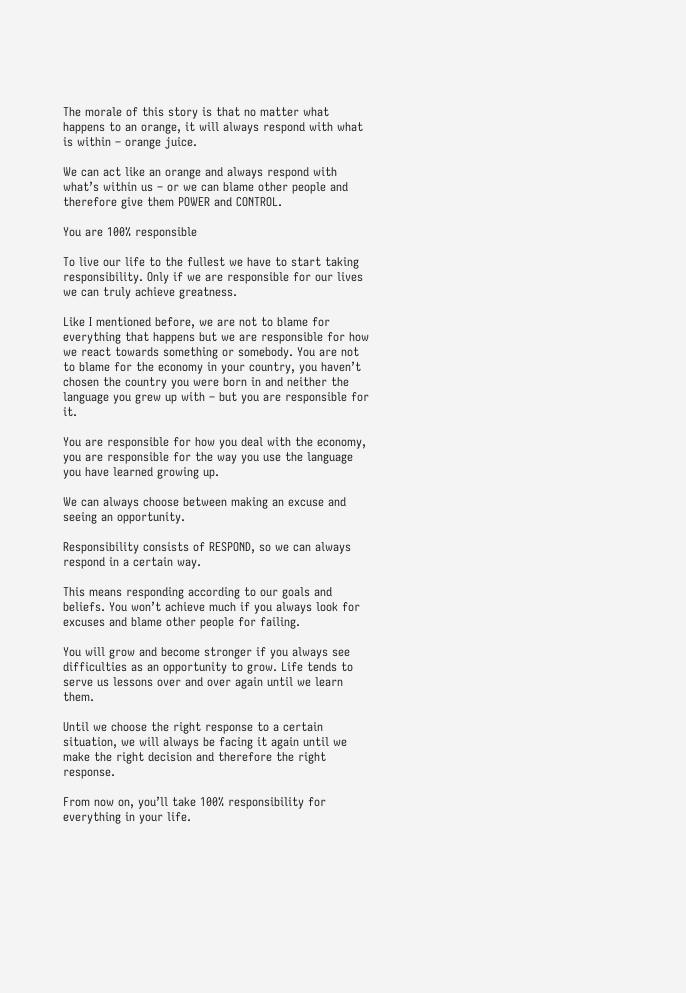The morale of this story is that no matter what happens to an orange, it will always respond with what is within – orange juice.

We can act like an orange and always respond with what’s within us – or we can blame other people and therefore give them POWER and CONTROL.

You are 100% responsible

To live our life to the fullest we have to start taking responsibility. Only if we are responsible for our lives we can truly achieve greatness.

Like I mentioned before, we are not to blame for everything that happens but we are responsible for how we react towards something or somebody. You are not to blame for the economy in your country, you haven’t chosen the country you were born in and neither the language you grew up with – but you are responsible for it.

You are responsible for how you deal with the economy, you are responsible for the way you use the language you have learned growing up.

We can always choose between making an excuse and seeing an opportunity.

Responsibility consists of RESPOND, so we can always respond in a certain way.

This means responding according to our goals and beliefs. You won’t achieve much if you always look for excuses and blame other people for failing.

You will grow and become stronger if you always see difficulties as an opportunity to grow. Life tends to serve us lessons over and over again until we learn them.

Until we choose the right response to a certain situation, we will always be facing it again until we make the right decision and therefore the right response.

From now on, you’ll take 100% responsibility for everything in your life.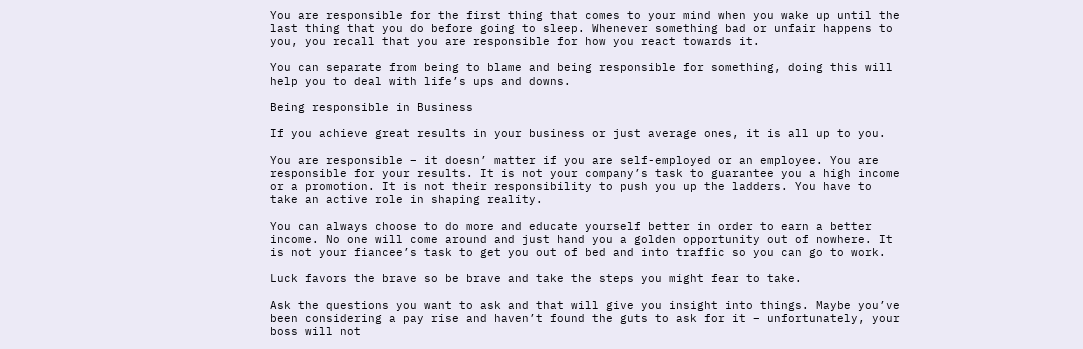You are responsible for the first thing that comes to your mind when you wake up until the last thing that you do before going to sleep. Whenever something bad or unfair happens to you, you recall that you are responsible for how you react towards it.

You can separate from being to blame and being responsible for something, doing this will help you to deal with life’s ups and downs.

Being responsible in Business

If you achieve great results in your business or just average ones, it is all up to you.

You are responsible – it doesn’ matter if you are self-employed or an employee. You are responsible for your results. It is not your company’s task to guarantee you a high income or a promotion. It is not their responsibility to push you up the ladders. You have to take an active role in shaping reality.

You can always choose to do more and educate yourself better in order to earn a better income. No one will come around and just hand you a golden opportunity out of nowhere. It is not your fiancee’s task to get you out of bed and into traffic so you can go to work.

Luck favors the brave so be brave and take the steps you might fear to take.

Ask the questions you want to ask and that will give you insight into things. Maybe you’ve been considering a pay rise and haven’t found the guts to ask for it – unfortunately, your boss will not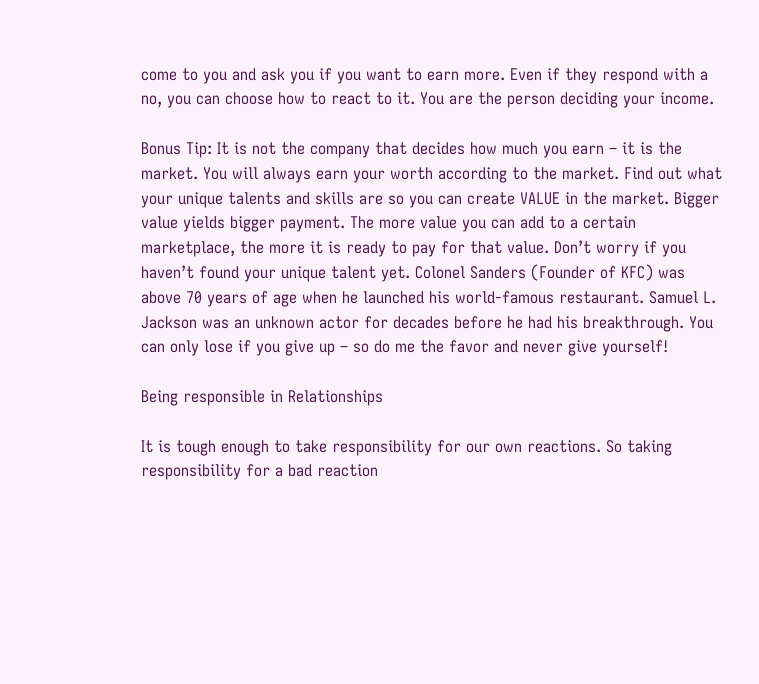come to you and ask you if you want to earn more. Even if they respond with a no, you can choose how to react to it. You are the person deciding your income.

Bonus Tip: It is not the company that decides how much you earn – it is the market. You will always earn your worth according to the market. Find out what your unique talents and skills are so you can create VALUE in the market. Bigger value yields bigger payment. The more value you can add to a certain marketplace, the more it is ready to pay for that value. Don’t worry if you haven’t found your unique talent yet. Colonel Sanders (Founder of KFC) was above 70 years of age when he launched his world-famous restaurant. Samuel L. Jackson was an unknown actor for decades before he had his breakthrough. You can only lose if you give up – so do me the favor and never give yourself!

Being responsible in Relationships

It is tough enough to take responsibility for our own reactions. So taking responsibility for a bad reaction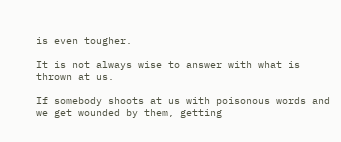is even tougher.

It is not always wise to answer with what is thrown at us.

If somebody shoots at us with poisonous words and we get wounded by them, getting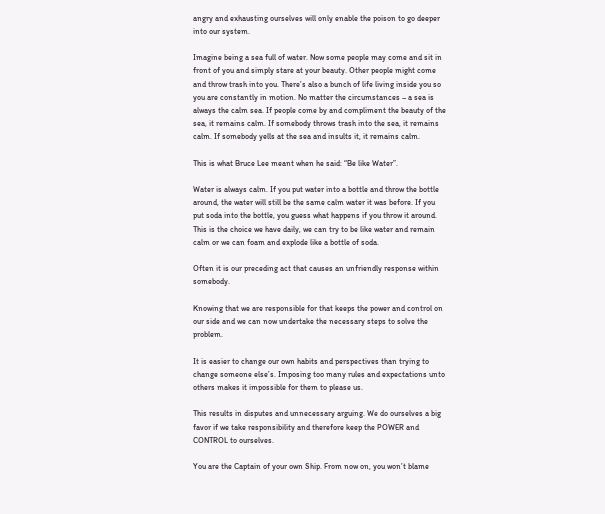angry and exhausting ourselves will only enable the poison to go deeper into our system.

Imagine being a sea full of water. Now some people may come and sit in front of you and simply stare at your beauty. Other people might come and throw trash into you. There’s also a bunch of life living inside you so you are constantly in motion. No matter the circumstances – a sea is always the calm sea. If people come by and compliment the beauty of the sea, it remains calm. If somebody throws trash into the sea, it remains calm. If somebody yells at the sea and insults it, it remains calm.

This is what Bruce Lee meant when he said: “Be like Water”.

Water is always calm. If you put water into a bottle and throw the bottle around, the water will still be the same calm water it was before. If you put soda into the bottle, you guess what happens if you throw it around. This is the choice we have daily, we can try to be like water and remain calm or we can foam and explode like a bottle of soda.

Often it is our preceding act that causes an unfriendly response within somebody.

Knowing that we are responsible for that keeps the power and control on our side and we can now undertake the necessary steps to solve the problem.

It is easier to change our own habits and perspectives than trying to change someone else’s. Imposing too many rules and expectations unto others makes it impossible for them to please us.

This results in disputes and unnecessary arguing. We do ourselves a big favor if we take responsibility and therefore keep the POWER and CONTROL to ourselves.

You are the Captain of your own Ship. From now on, you won’t blame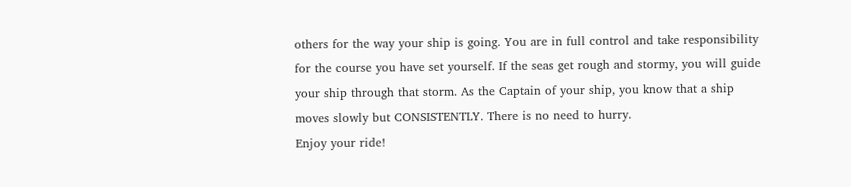others for the way your ship is going. You are in full control and take responsibility for the course you have set yourself. If the seas get rough and stormy, you will guide your ship through that storm. As the Captain of your ship, you know that a ship moves slowly but CONSISTENTLY. There is no need to hurry.
Enjoy your ride!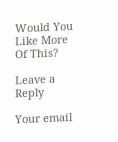Would You Like More Of This?

Leave a Reply

Your email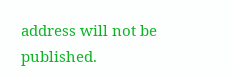address will not be published.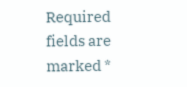Required fields are marked *